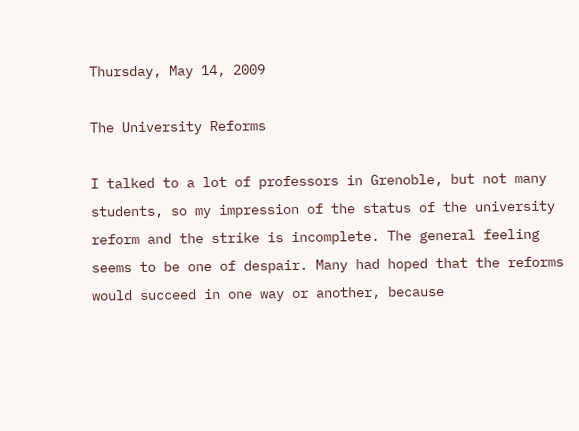Thursday, May 14, 2009

The University Reforms

I talked to a lot of professors in Grenoble, but not many students, so my impression of the status of the university reform and the strike is incomplete. The general feeling seems to be one of despair. Many had hoped that the reforms would succeed in one way or another, because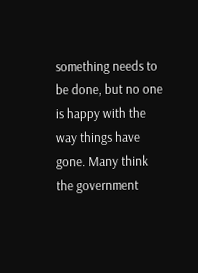something needs to be done, but no one is happy with the way things have gone. Many think the government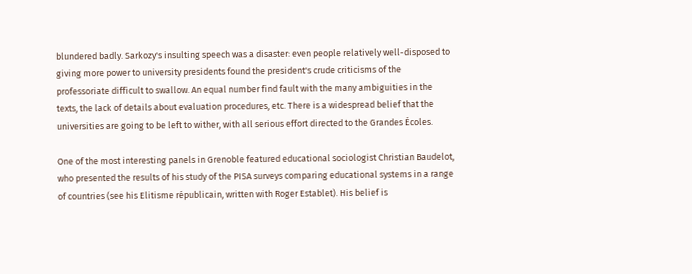blundered badly. Sarkozy's insulting speech was a disaster: even people relatively well-disposed to giving more power to university presidents found the president's crude criticisms of the professoriate difficult to swallow. An equal number find fault with the many ambiguities in the texts, the lack of details about evaluation procedures, etc. There is a widespread belief that the universities are going to be left to wither, with all serious effort directed to the Grandes Écoles.

One of the most interesting panels in Grenoble featured educational sociologist Christian Baudelot, who presented the results of his study of the PISA surveys comparing educational systems in a range of countries (see his Elitisme républicain, written with Roger Establet). His belief is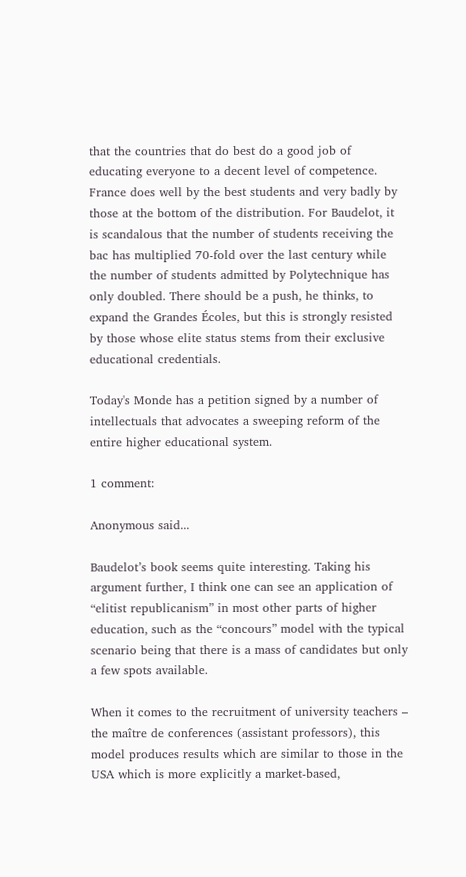that the countries that do best do a good job of educating everyone to a decent level of competence. France does well by the best students and very badly by those at the bottom of the distribution. For Baudelot, it is scandalous that the number of students receiving the bac has multiplied 70-fold over the last century while the number of students admitted by Polytechnique has only doubled. There should be a push, he thinks, to expand the Grandes Écoles, but this is strongly resisted by those whose elite status stems from their exclusive educational credentials.

Today's Monde has a petition signed by a number of intellectuals that advocates a sweeping reform of the entire higher educational system.

1 comment:

Anonymous said...

Baudelot’s book seems quite interesting. Taking his argument further, I think one can see an application of “elitist republicanism” in most other parts of higher education, such as the “concours” model with the typical scenario being that there is a mass of candidates but only a few spots available.

When it comes to the recruitment of university teachers – the maître de conferences (assistant professors), this model produces results which are similar to those in the USA which is more explicitly a market-based,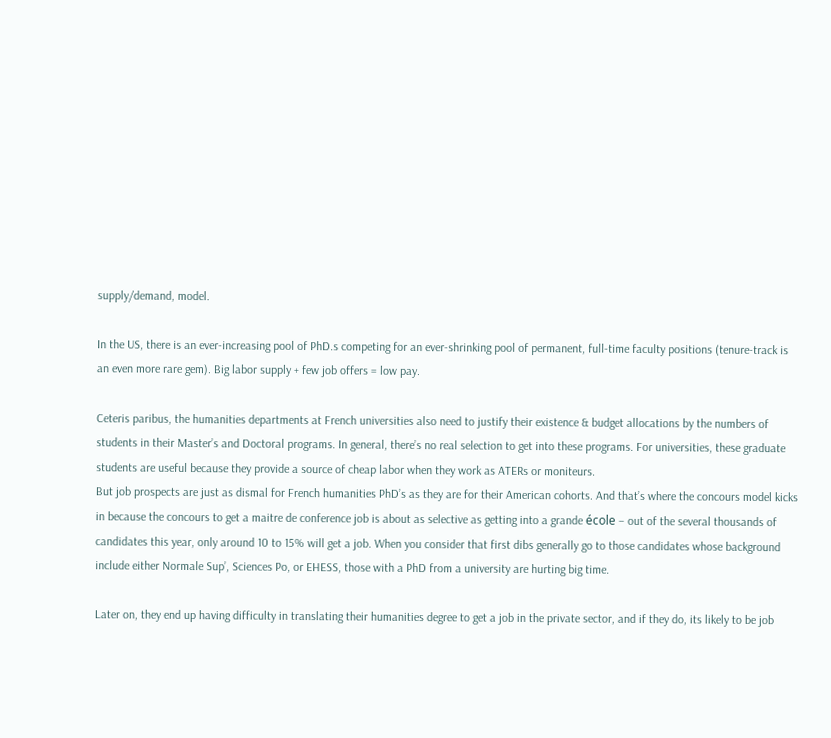supply/demand, model.

In the US, there is an ever-increasing pool of PhD.s competing for an ever-shrinking pool of permanent, full-time faculty positions (tenure-track is an even more rare gem). Big labor supply + few job offers = low pay.

Ceteris paribus, the humanities departments at French universities also need to justify their existence & budget allocations by the numbers of students in their Master’s and Doctoral programs. In general, there’s no real selection to get into these programs. For universities, these graduate students are useful because they provide a source of cheap labor when they work as ATERs or moniteurs.
But job prospects are just as dismal for French humanities PhD’s as they are for their American cohorts. And that’s where the concours model kicks in because the concours to get a maitre de conference job is about as selective as getting into a grande école – out of the several thousands of candidates this year, only around 10 to 15% will get a job. When you consider that first dibs generally go to those candidates whose background include either Normale Sup’, Sciences Po, or EHESS, those with a PhD from a university are hurting big time.

Later on, they end up having difficulty in translating their humanities degree to get a job in the private sector, and if they do, its likely to be job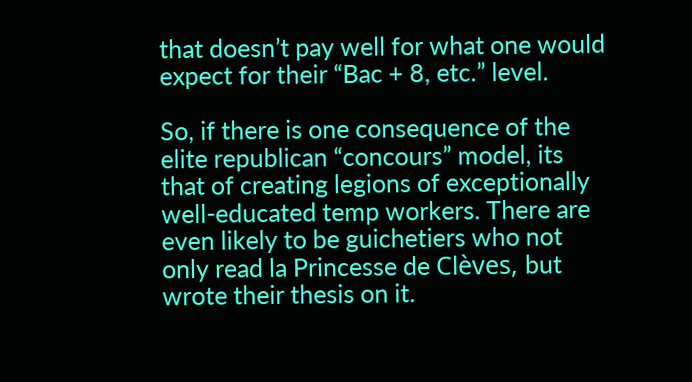that doesn’t pay well for what one would expect for their “Bac + 8, etc.” level.

So, if there is one consequence of the elite republican “concours” model, its that of creating legions of exceptionally well-educated temp workers. There are even likely to be guichetiers who not only read la Princesse de Clèves, but wrote their thesis on it.